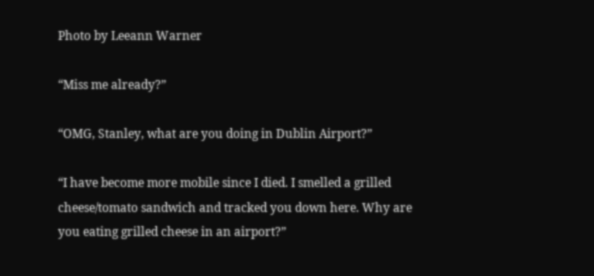Photo by Leeann Warner

“Miss me already?”

“OMG, Stanley, what are you doing in Dublin Airport?”

“I have become more mobile since I died. I smelled a grilled cheese/tomato sandwich and tracked you down here. Why are you eating grilled cheese in an airport?”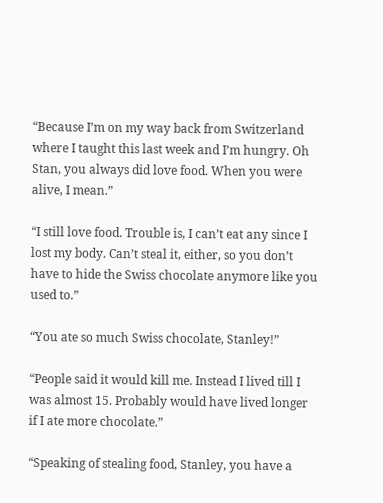“Because I’m on my way back from Switzerland where I taught this last week and I’m hungry. Oh Stan, you always did love food. When you were alive, I mean.”

“I still love food. Trouble is, I can’t eat any since I lost my body. Can’t steal it, either, so you don’t have to hide the Swiss chocolate anymore like you used to.”

“You ate so much Swiss chocolate, Stanley!”

“People said it would kill me. Instead I lived till I was almost 15. Probably would have lived longer if I ate more chocolate.”

“Speaking of stealing food, Stanley, you have a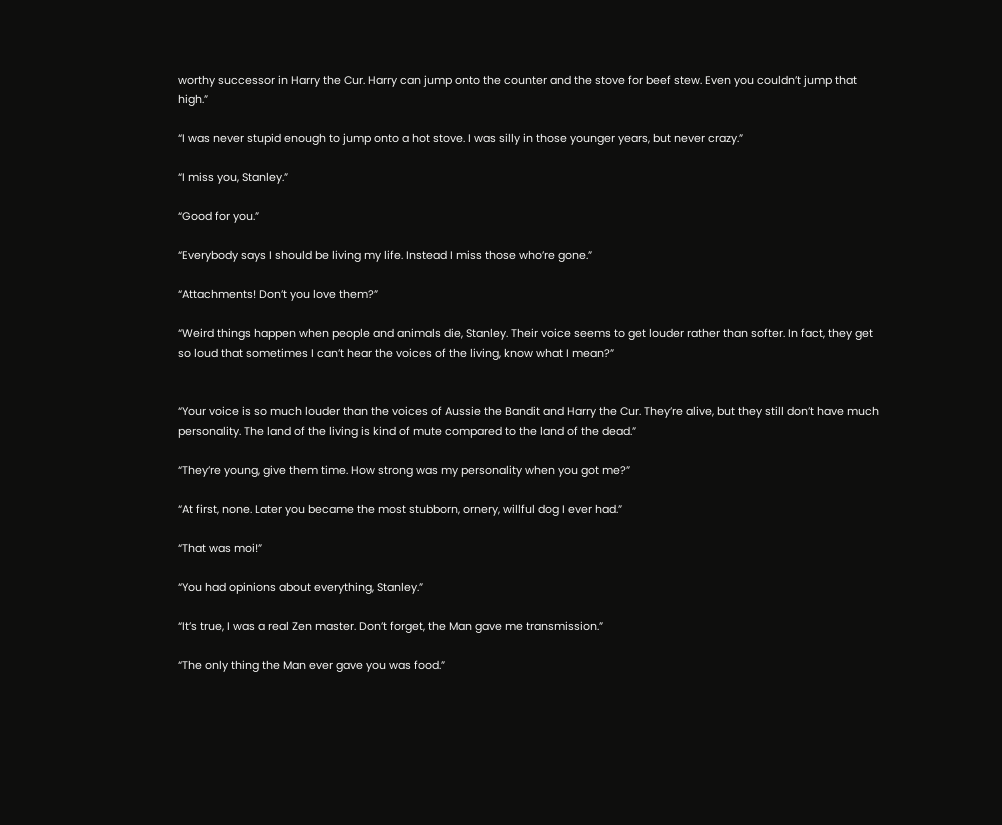worthy successor in Harry the Cur. Harry can jump onto the counter and the stove for beef stew. Even you couldn’t jump that high.”

“I was never stupid enough to jump onto a hot stove. I was silly in those younger years, but never crazy.”

“I miss you, Stanley.”

“Good for you.”

“Everybody says I should be living my life. Instead I miss those who’re gone.”

“Attachments! Don’t you love them?”

“Weird things happen when people and animals die, Stanley. Their voice seems to get louder rather than softer. In fact, they get so loud that sometimes I can’t hear the voices of the living, know what I mean?”


“Your voice is so much louder than the voices of Aussie the Bandit and Harry the Cur. They’re alive, but they still don’t have much personality. The land of the living is kind of mute compared to the land of the dead.”

“They’re young, give them time. How strong was my personality when you got me?”

“At first, none. Later you became the most stubborn, ornery, willful dog I ever had.”

“That was moi!”

“You had opinions about everything, Stanley.”

“It’s true, I was a real Zen master. Don’t forget, the Man gave me transmission.”

“The only thing the Man ever gave you was food.”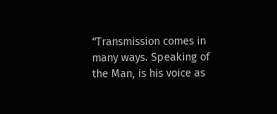“Transmission comes in many ways. Speaking of the Man, is his voice as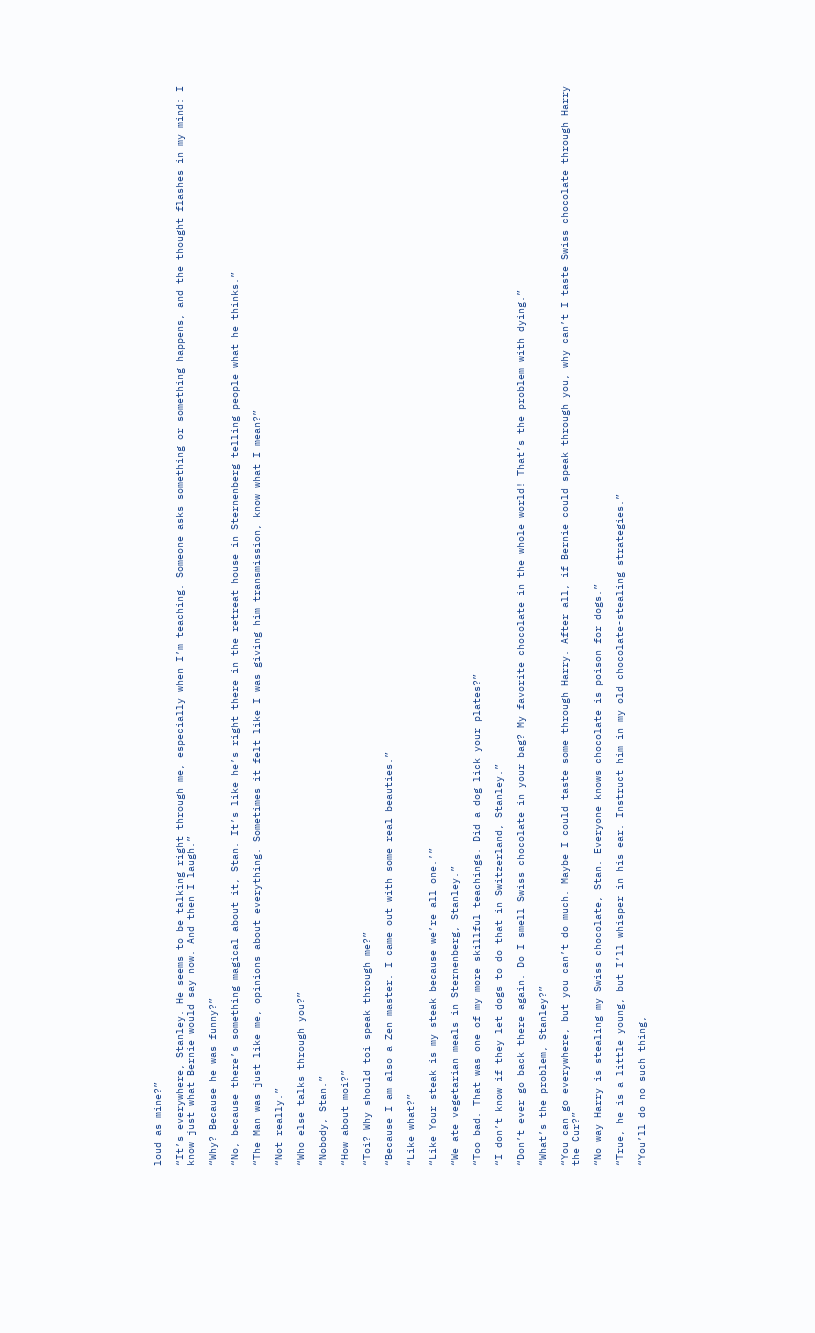loud as mine?”

“It’s everywhere, Stanley. He seems to be talking right through me, especially when I’m teaching. Someone asks something or something happens, and the thought flashes in my mind: I know just what Bernie would say now. And then I laugh.”

“Why? Because he was funny?”

“No, because there’s something magical about it, Stan. It’s like he’s right there in the retreat house in Sternenberg telling people what he thinks.”

“The Man was just like me, opinions about everything. Sometimes it felt like I was giving him transmission, know what I mean?”

“Not really.”

“Who else talks through you?”

“Nobody, Stan.”

“How about moi?”

“Toi? Why should toi speak through me?”

“Because I am also a Zen master. I came out with some real beauties.”

“Like what?”

“Like Your steak is my steak because we’re all one.’”

“We ate vegetarian meals in Sternenberg, Stanley.”

“Too bad. That was one of my more skillful teachings. Did a dog lick your plates?”

“I don’t know if they let dogs to do that in Switzerland, Stanley.”

“Don’t ever go back there again. Do I smell Swiss chocolate in your bag? My favorite chocolate in the whole world! That’s the problem with dying.”

“What’s the problem, Stanley?”

“You can go everywhere, but you can’t do much. Maybe I could taste some through Harry. After all, if Bernie could speak through you, why can’t I taste Swiss chocolate through Harry the Cur?”

“No way Harry is stealing my Swiss chocolate, Stan. Everyone knows chocolate is poison for dogs.”

“True, he is a little young, but I’ll whisper in his ear. Instruct him in my old chocolate-stealing strategies.”

“You’ll do no such thing,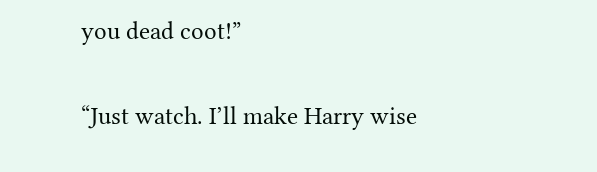you dead coot!”

“Just watch. I’ll make Harry wise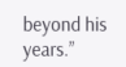beyond his years.”